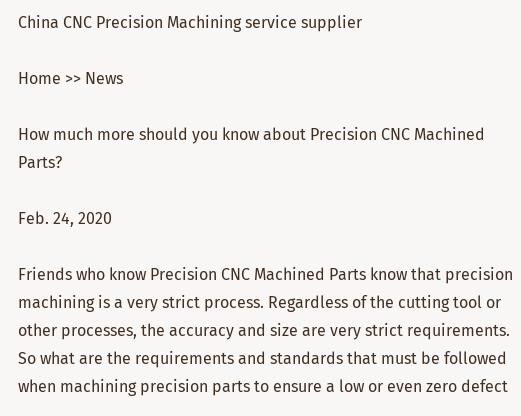China CNC Precision Machining service supplier

Home >> News

How much more should you know about Precision CNC Machined Parts?

Feb. 24, 2020

Friends who know Precision CNC Machined Parts know that precision machining is a very strict process. Regardless of the cutting tool or other processes, the accuracy and size are very strict requirements. So what are the requirements and standards that must be followed when machining precision parts to ensure a low or even zero defect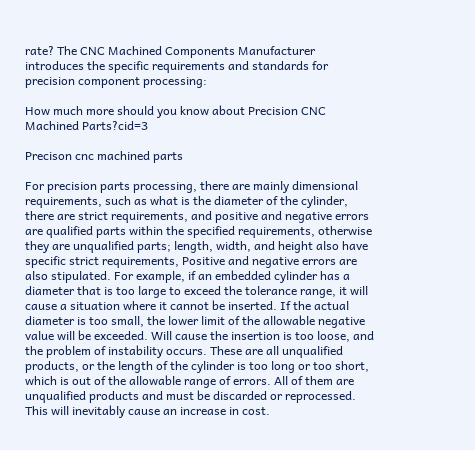rate? The CNC Machined Components Manufacturer introduces the specific requirements and standards for precision component processing:

How much more should you know about Precision CNC Machined Parts?cid=3

Precison cnc machined parts

For precision parts processing, there are mainly dimensional requirements, such as what is the diameter of the cylinder, there are strict requirements, and positive and negative errors are qualified parts within the specified requirements, otherwise they are unqualified parts; length, width, and height also have specific strict requirements, Positive and negative errors are also stipulated. For example, if an embedded cylinder has a diameter that is too large to exceed the tolerance range, it will cause a situation where it cannot be inserted. If the actual diameter is too small, the lower limit of the allowable negative value will be exceeded. Will cause the insertion is too loose, and the problem of instability occurs. These are all unqualified products, or the length of the cylinder is too long or too short, which is out of the allowable range of errors. All of them are unqualified products and must be discarded or reprocessed. This will inevitably cause an increase in cost.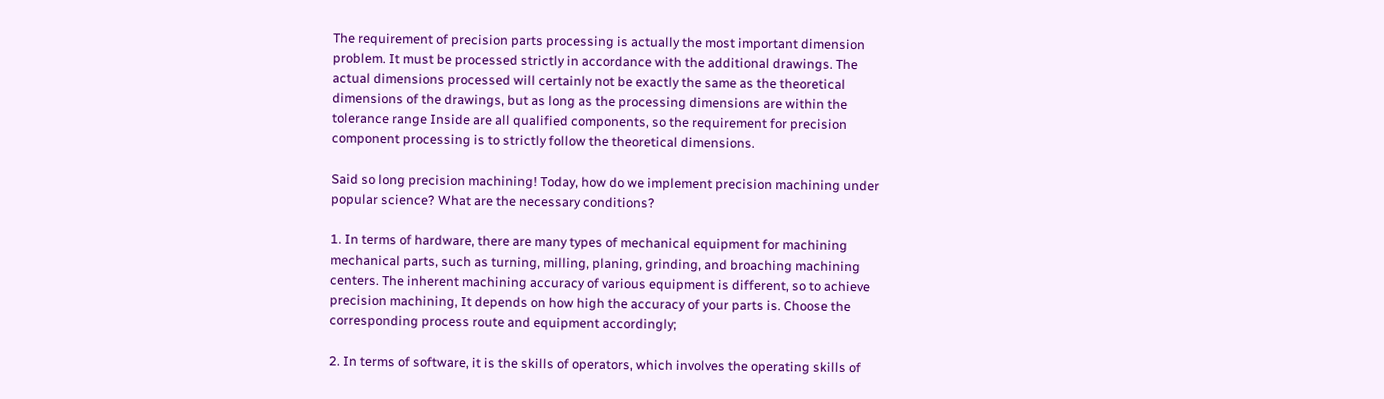The requirement of precision parts processing is actually the most important dimension problem. It must be processed strictly in accordance with the additional drawings. The actual dimensions processed will certainly not be exactly the same as the theoretical dimensions of the drawings, but as long as the processing dimensions are within the tolerance range Inside are all qualified components, so the requirement for precision component processing is to strictly follow the theoretical dimensions.

Said so long precision machining! Today, how do we implement precision machining under popular science? What are the necessary conditions?

1. In terms of hardware, there are many types of mechanical equipment for machining mechanical parts, such as turning, milling, planing, grinding, and broaching machining centers. The inherent machining accuracy of various equipment is different, so to achieve precision machining, It depends on how high the accuracy of your parts is. Choose the corresponding process route and equipment accordingly;

2. In terms of software, it is the skills of operators, which involves the operating skills of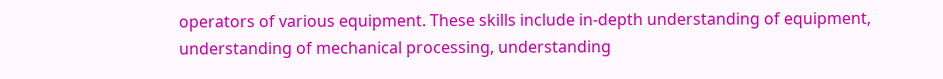operators of various equipment. These skills include in-depth understanding of equipment, understanding of mechanical processing, understanding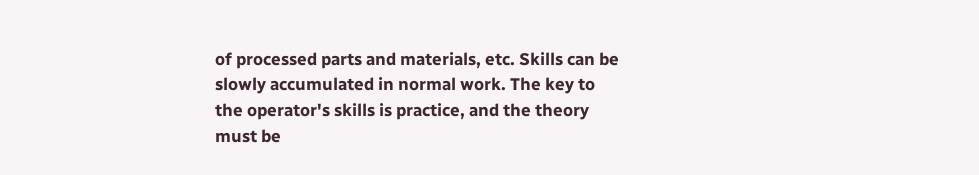of processed parts and materials, etc. Skills can be slowly accumulated in normal work. The key to the operator's skills is practice, and the theory must be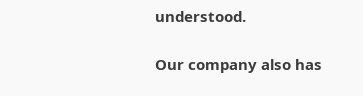understood.

Our company also has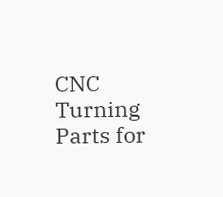CNC Turning Parts for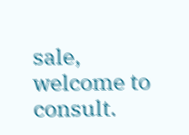sale, welcome to consult.